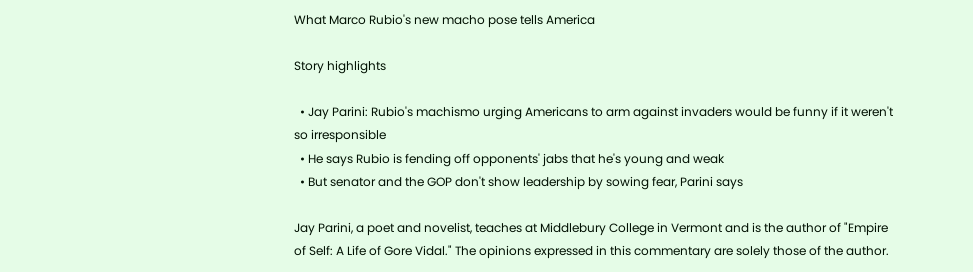What Marco Rubio's new macho pose tells America

Story highlights

  • Jay Parini: Rubio's machismo urging Americans to arm against invaders would be funny if it weren't so irresponsible
  • He says Rubio is fending off opponents' jabs that he's young and weak
  • But senator and the GOP don't show leadership by sowing fear, Parini says

Jay Parini, a poet and novelist, teaches at Middlebury College in Vermont and is the author of "Empire of Self: A Life of Gore Vidal." The opinions expressed in this commentary are solely those of the author.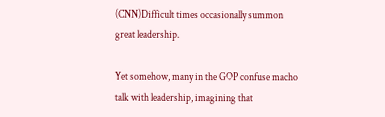(CNN)Difficult times occasionally summon great leadership.

Yet somehow, many in the GOP confuse macho talk with leadership, imagining that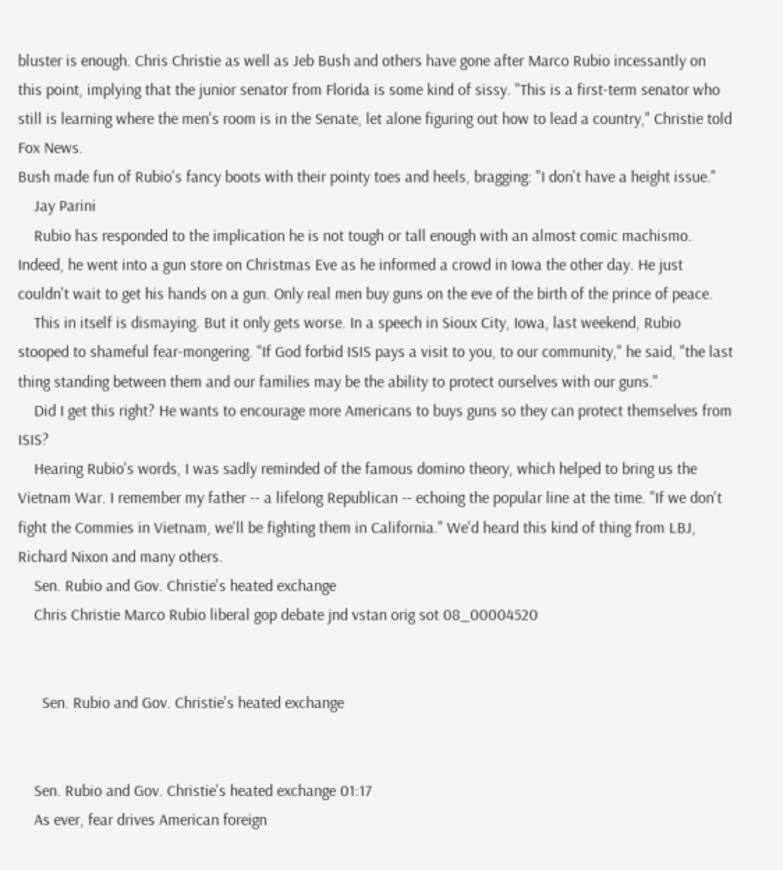bluster is enough. Chris Christie as well as Jeb Bush and others have gone after Marco Rubio incessantly on this point, implying that the junior senator from Florida is some kind of sissy. "This is a first-term senator who still is learning where the men's room is in the Senate, let alone figuring out how to lead a country," Christie told Fox News.
Bush made fun of Rubio's fancy boots with their pointy toes and heels, bragging: "I don't have a height issue."
    Jay Parini
    Rubio has responded to the implication he is not tough or tall enough with an almost comic machismo. Indeed, he went into a gun store on Christmas Eve as he informed a crowd in Iowa the other day. He just couldn't wait to get his hands on a gun. Only real men buy guns on the eve of the birth of the prince of peace.
    This in itself is dismaying. But it only gets worse. In a speech in Sioux City, Iowa, last weekend, Rubio stooped to shameful fear-mongering. "If God forbid ISIS pays a visit to you, to our community," he said, "the last thing standing between them and our families may be the ability to protect ourselves with our guns."
    Did I get this right? He wants to encourage more Americans to buys guns so they can protect themselves from ISIS?
    Hearing Rubio's words, I was sadly reminded of the famous domino theory, which helped to bring us the Vietnam War. I remember my father -- a lifelong Republican -- echoing the popular line at the time. "If we don't fight the Commies in Vietnam, we'll be fighting them in California." We'd heard this kind of thing from LBJ, Richard Nixon and many others.
    Sen. Rubio and Gov. Christie's heated exchange
    Chris Christie Marco Rubio liberal gop debate jnd vstan orig sot 08_00004520


      Sen. Rubio and Gov. Christie's heated exchange


    Sen. Rubio and Gov. Christie's heated exchange 01:17
    As ever, fear drives American foreign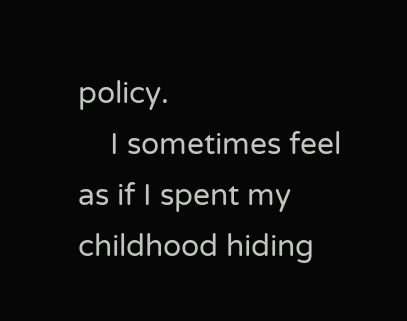policy.
    I sometimes feel as if I spent my childhood hiding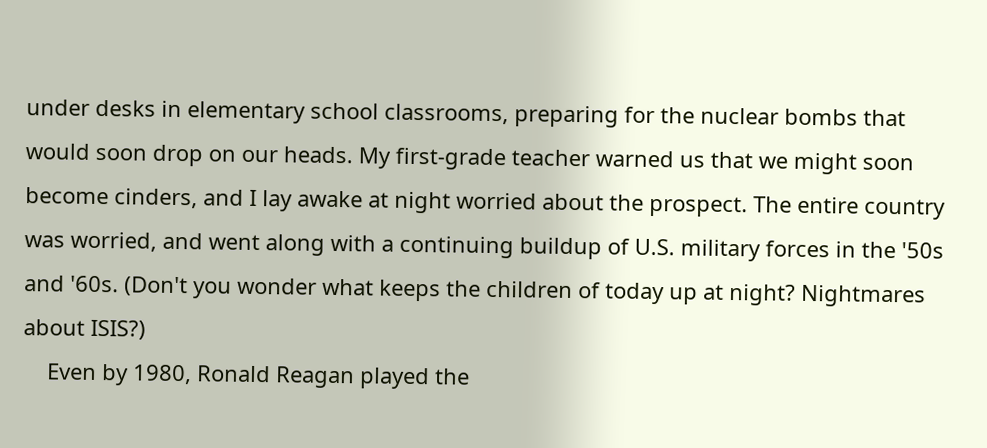under desks in elementary school classrooms, preparing for the nuclear bombs that would soon drop on our heads. My first-grade teacher warned us that we might soon become cinders, and I lay awake at night worried about the prospect. The entire country was worried, and went along with a continuing buildup of U.S. military forces in the '50s and '60s. (Don't you wonder what keeps the children of today up at night? Nightmares about ISIS?)
    Even by 1980, Ronald Reagan played the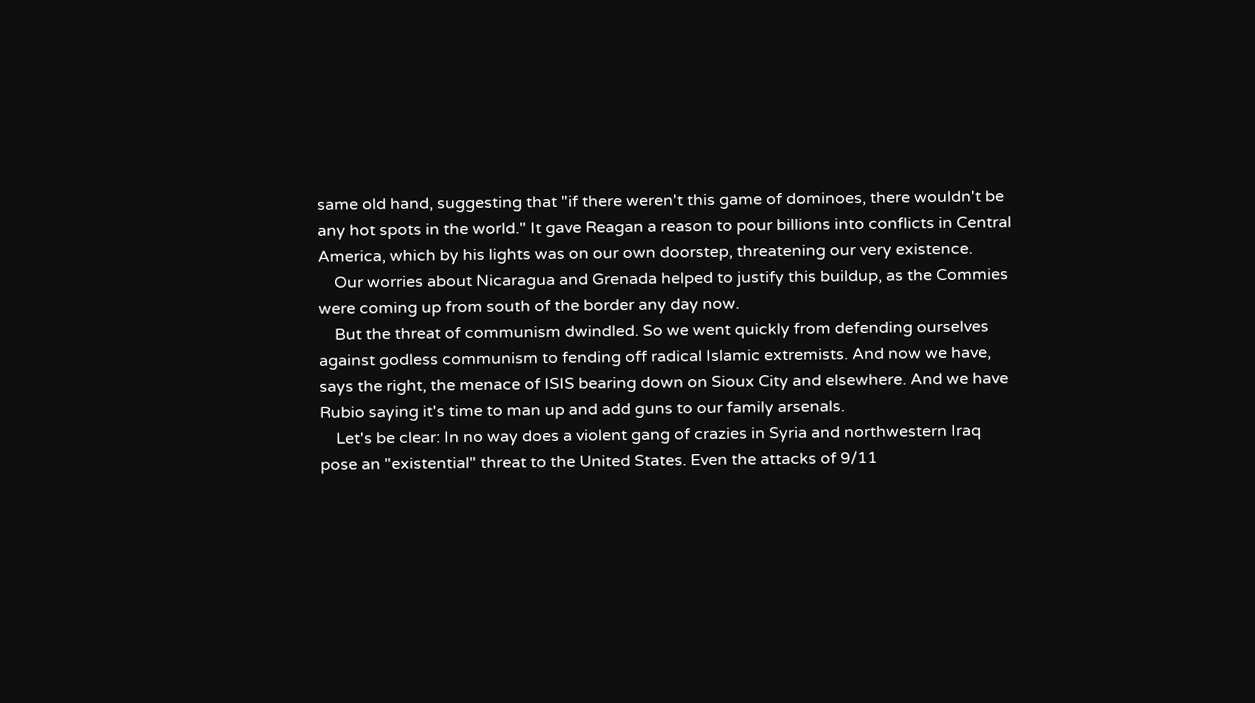same old hand, suggesting that "if there weren't this game of dominoes, there wouldn't be any hot spots in the world." It gave Reagan a reason to pour billions into conflicts in Central America, which by his lights was on our own doorstep, threatening our very existence.
    Our worries about Nicaragua and Grenada helped to justify this buildup, as the Commies were coming up from south of the border any day now.
    But the threat of communism dwindled. So we went quickly from defending ourselves against godless communism to fending off radical Islamic extremists. And now we have, says the right, the menace of ISIS bearing down on Sioux City and elsewhere. And we have Rubio saying it's time to man up and add guns to our family arsenals.
    Let's be clear: In no way does a violent gang of crazies in Syria and northwestern Iraq pose an "existential" threat to the United States. Even the attacks of 9/11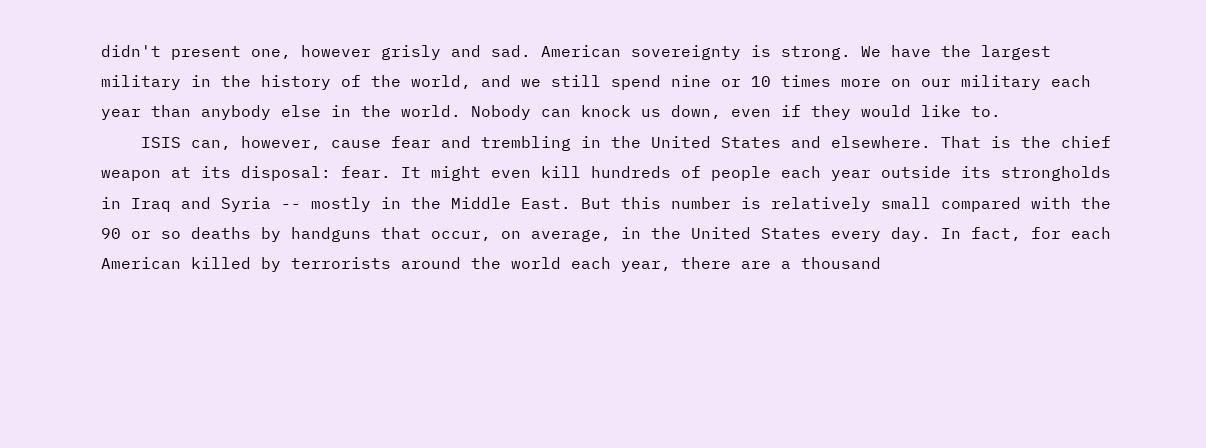didn't present one, however grisly and sad. American sovereignty is strong. We have the largest military in the history of the world, and we still spend nine or 10 times more on our military each year than anybody else in the world. Nobody can knock us down, even if they would like to.
    ISIS can, however, cause fear and trembling in the United States and elsewhere. That is the chief weapon at its disposal: fear. It might even kill hundreds of people each year outside its strongholds in Iraq and Syria -- mostly in the Middle East. But this number is relatively small compared with the 90 or so deaths by handguns that occur, on average, in the United States every day. In fact, for each American killed by terrorists around the world each year, there are a thousand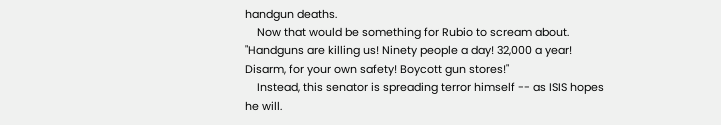handgun deaths.
    Now that would be something for Rubio to scream about. "Handguns are killing us! Ninety people a day! 32,000 a year! Disarm, for your own safety! Boycott gun stores!"
    Instead, this senator is spreading terror himself -- as ISIS hopes he will.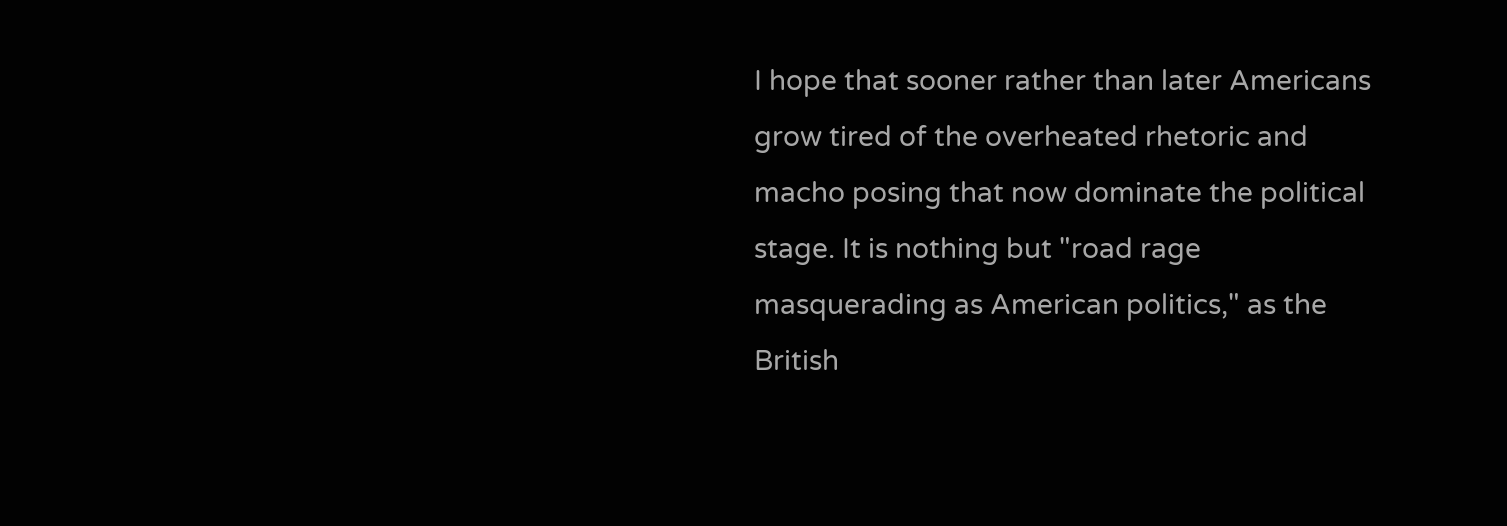I hope that sooner rather than later Americans grow tired of the overheated rhetoric and macho posing that now dominate the political stage. It is nothing but "road rage masquerading as American politics," as the British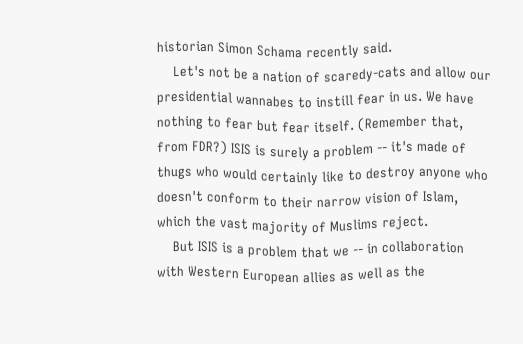historian Simon Schama recently said.
    Let's not be a nation of scaredy-cats and allow our presidential wannabes to instill fear in us. We have nothing to fear but fear itself. (Remember that, from FDR?) ISIS is surely a problem -- it's made of thugs who would certainly like to destroy anyone who doesn't conform to their narrow vision of Islam, which the vast majority of Muslims reject.
    But ISIS is a problem that we -- in collaboration with Western European allies as well as the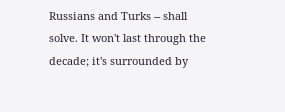Russians and Turks -- shall solve. It won't last through the decade; it's surrounded by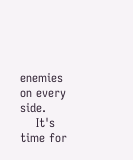enemies on every side.
    It's time for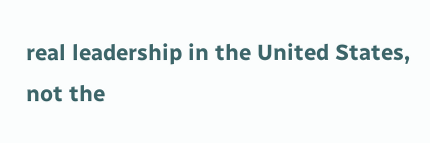real leadership in the United States, not the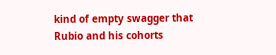kind of empty swagger that Rubio and his cohorts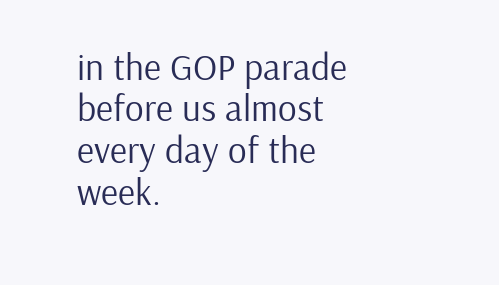in the GOP parade before us almost every day of the week.